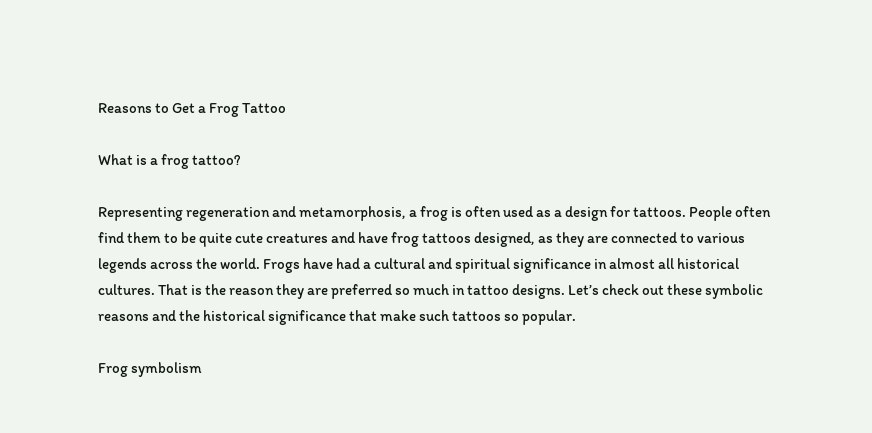Reasons to Get a Frog Tattoo

What is a frog tattoo?

Representing regeneration and metamorphosis, a frog is often used as a design for tattoos. People often find them to be quite cute creatures and have frog tattoos designed, as they are connected to various legends across the world. Frogs have had a cultural and spiritual significance in almost all historical cultures. That is the reason they are preferred so much in tattoo designs. Let’s check out these symbolic reasons and the historical significance that make such tattoos so popular.

Frog symbolism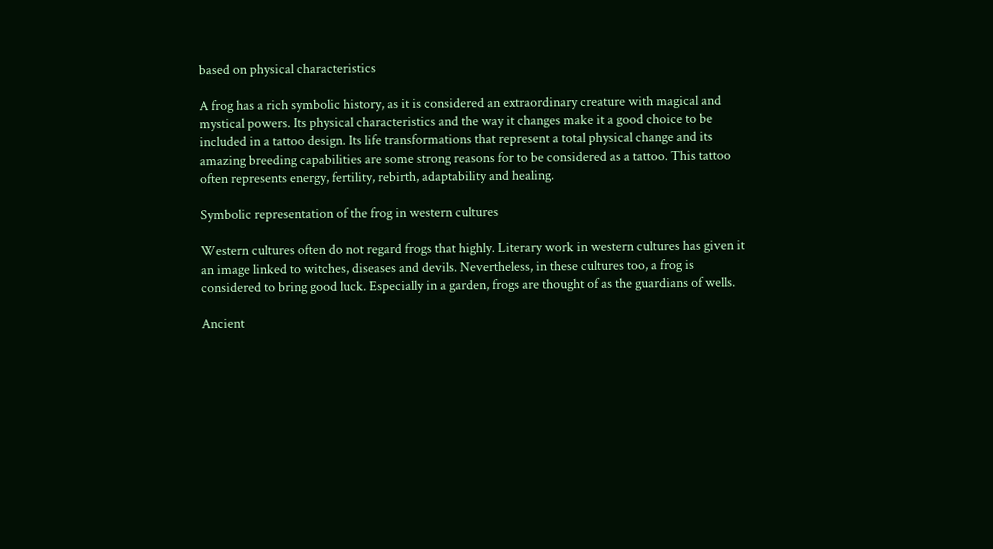based on physical characteristics

A frog has a rich symbolic history, as it is considered an extraordinary creature with magical and mystical powers. Its physical characteristics and the way it changes make it a good choice to be included in a tattoo design. Its life transformations that represent a total physical change and its amazing breeding capabilities are some strong reasons for to be considered as a tattoo. This tattoo often represents energy, fertility, rebirth, adaptability and healing.

Symbolic representation of the frog in western cultures

Western cultures often do not regard frogs that highly. Literary work in western cultures has given it an image linked to witches, diseases and devils. Nevertheless, in these cultures too, a frog is considered to bring good luck. Especially in a garden, frogs are thought of as the guardians of wells.

Ancient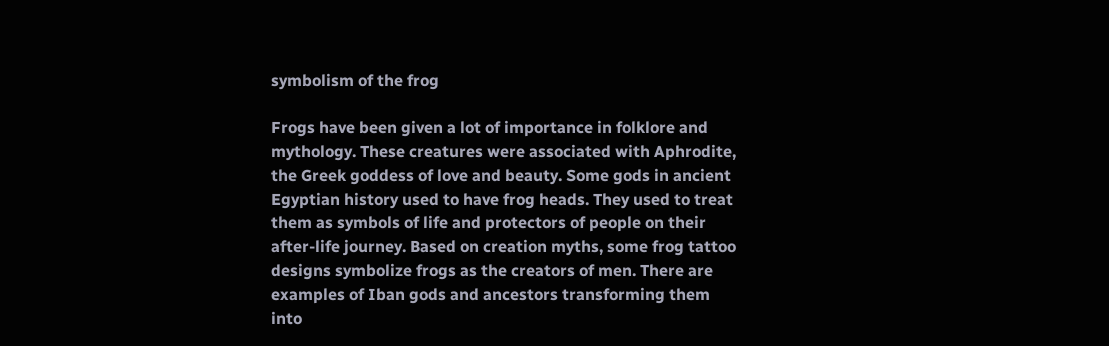symbolism of the frog

Frogs have been given a lot of importance in folklore and mythology. These creatures were associated with Aphrodite, the Greek goddess of love and beauty. Some gods in ancient Egyptian history used to have frog heads. They used to treat them as symbols of life and protectors of people on their after-life journey. Based on creation myths, some frog tattoo designs symbolize frogs as the creators of men. There are examples of Iban gods and ancestors transforming them into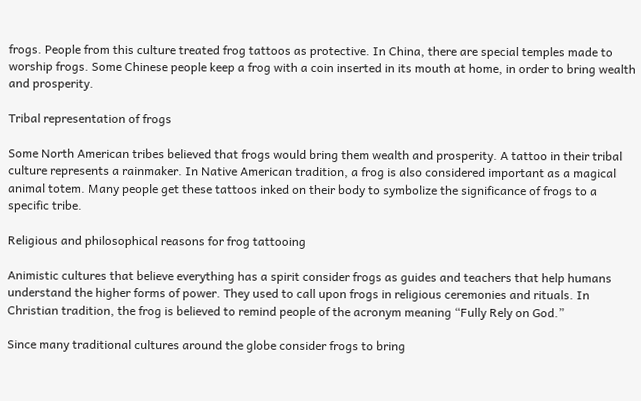frogs. People from this culture treated frog tattoos as protective. In China, there are special temples made to worship frogs. Some Chinese people keep a frog with a coin inserted in its mouth at home, in order to bring wealth and prosperity.

Tribal representation of frogs

Some North American tribes believed that frogs would bring them wealth and prosperity. A tattoo in their tribal culture represents a rainmaker. In Native American tradition, a frog is also considered important as a magical animal totem. Many people get these tattoos inked on their body to symbolize the significance of frogs to a specific tribe.

Religious and philosophical reasons for frog tattooing

Animistic cultures that believe everything has a spirit consider frogs as guides and teachers that help humans understand the higher forms of power. They used to call upon frogs in religious ceremonies and rituals. In Christian tradition, the frog is believed to remind people of the acronym meaning “Fully Rely on God.”

Since many traditional cultures around the globe consider frogs to bring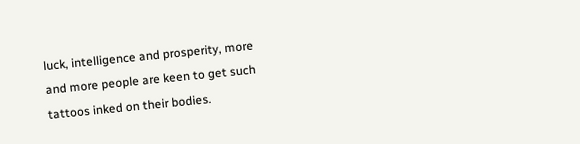luck, intelligence and prosperity, more and more people are keen to get such tattoos inked on their bodies.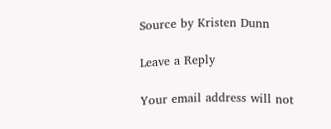Source by Kristen Dunn

Leave a Reply

Your email address will not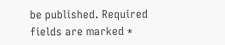be published. Required fields are marked *